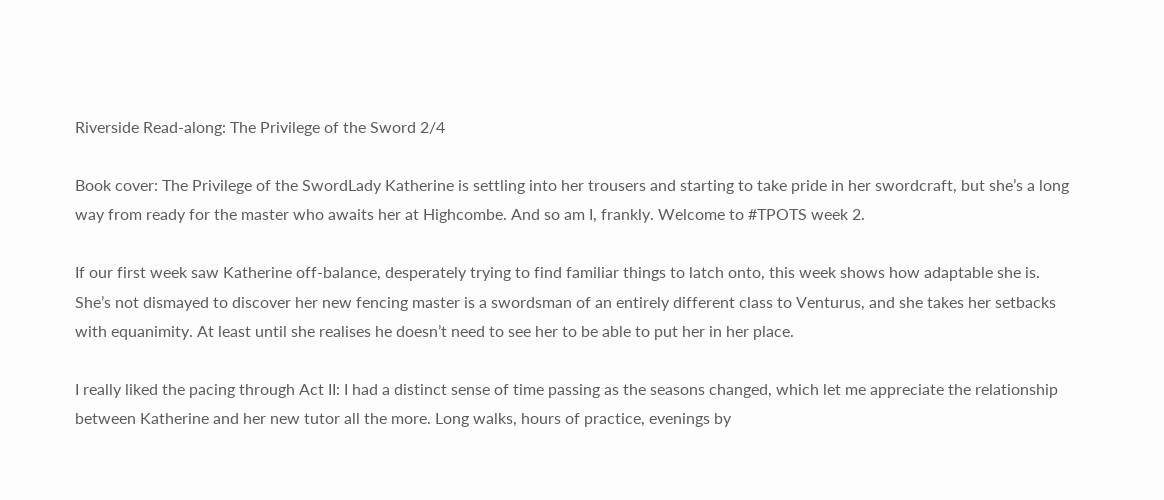Riverside Read-along: The Privilege of the Sword 2/4

Book cover: The Privilege of the SwordLady Katherine is settling into her trousers and starting to take pride in her swordcraft, but she’s a long way from ready for the master who awaits her at Highcombe. And so am I, frankly. Welcome to #TPOTS week 2.

If our first week saw Katherine off-balance, desperately trying to find familiar things to latch onto, this week shows how adaptable she is. She’s not dismayed to discover her new fencing master is a swordsman of an entirely different class to Venturus, and she takes her setbacks with equanimity. At least until she realises he doesn’t need to see her to be able to put her in her place.

I really liked the pacing through Act II: I had a distinct sense of time passing as the seasons changed, which let me appreciate the relationship between Katherine and her new tutor all the more. Long walks, hours of practice, evenings by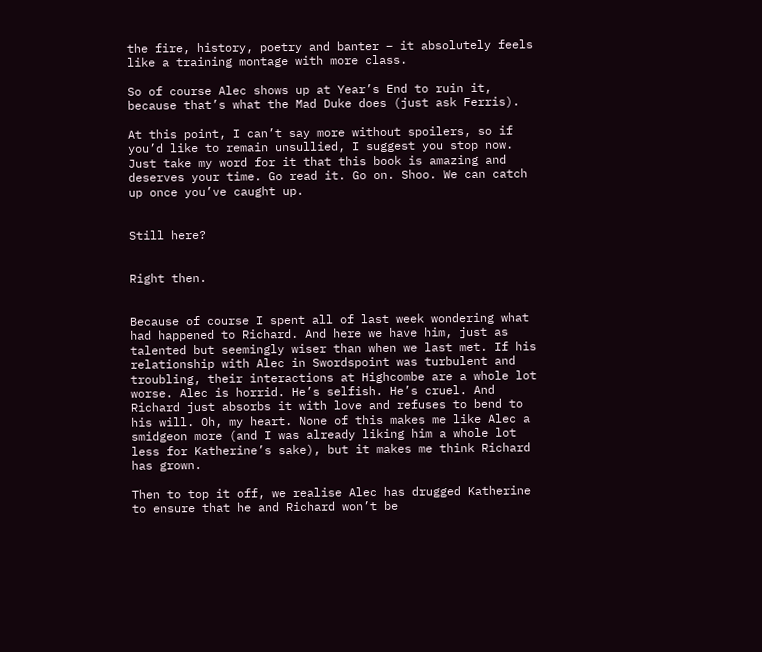the fire, history, poetry and banter – it absolutely feels like a training montage with more class.

So of course Alec shows up at Year’s End to ruin it, because that’s what the Mad Duke does (just ask Ferris).

At this point, I can’t say more without spoilers, so if you’d like to remain unsullied, I suggest you stop now. Just take my word for it that this book is amazing and deserves your time. Go read it. Go on. Shoo. We can catch up once you’ve caught up.


Still here?


Right then.


Because of course I spent all of last week wondering what had happened to Richard. And here we have him, just as talented but seemingly wiser than when we last met. If his relationship with Alec in Swordspoint was turbulent and troubling, their interactions at Highcombe are a whole lot worse. Alec is horrid. He’s selfish. He’s cruel. And Richard just absorbs it with love and refuses to bend to his will. Oh, my heart. None of this makes me like Alec a smidgeon more (and I was already liking him a whole lot less for Katherine’s sake), but it makes me think Richard has grown.

Then to top it off, we realise Alec has drugged Katherine to ensure that he and Richard won’t be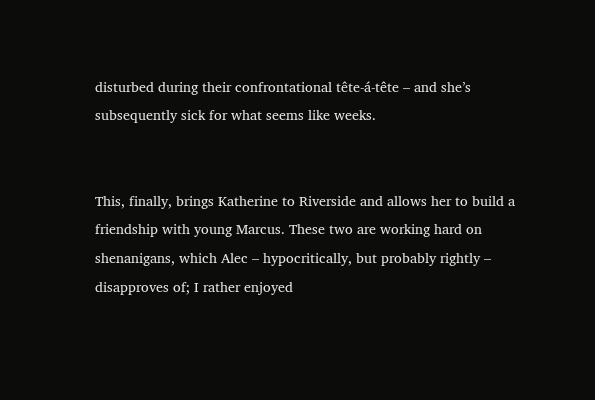disturbed during their confrontational tête-á-tête – and she’s subsequently sick for what seems like weeks.


This, finally, brings Katherine to Riverside and allows her to build a friendship with young Marcus. These two are working hard on shenanigans, which Alec – hypocritically, but probably rightly – disapproves of; I rather enjoyed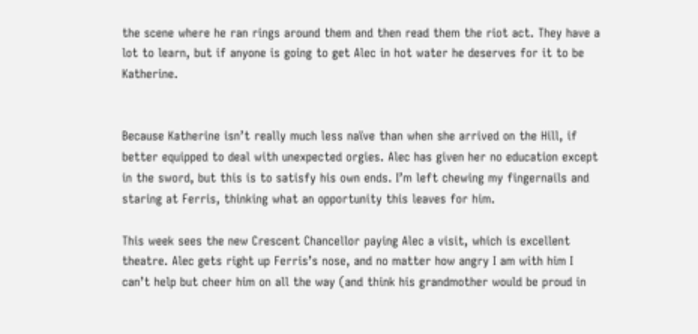the scene where he ran rings around them and then read them the riot act. They have a lot to learn, but if anyone is going to get Alec in hot water he deserves for it to be Katherine.


Because Katherine isn’t really much less naïve than when she arrived on the Hill, if better equipped to deal with unexpected orgies. Alec has given her no education except in the sword, but this is to satisfy his own ends. I’m left chewing my fingernails and staring at Ferris, thinking what an opportunity this leaves for him.

This week sees the new Crescent Chancellor paying Alec a visit, which is excellent theatre. Alec gets right up Ferris’s nose, and no matter how angry I am with him I can’t help but cheer him on all the way (and think his grandmother would be proud in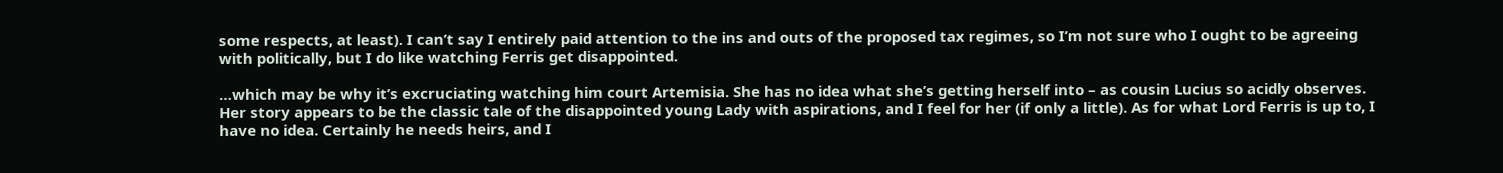some respects, at least). I can’t say I entirely paid attention to the ins and outs of the proposed tax regimes, so I’m not sure who I ought to be agreeing with politically, but I do like watching Ferris get disappointed.

…which may be why it’s excruciating watching him court Artemisia. She has no idea what she’s getting herself into – as cousin Lucius so acidly observes. Her story appears to be the classic tale of the disappointed young Lady with aspirations, and I feel for her (if only a little). As for what Lord Ferris is up to, I have no idea. Certainly he needs heirs, and I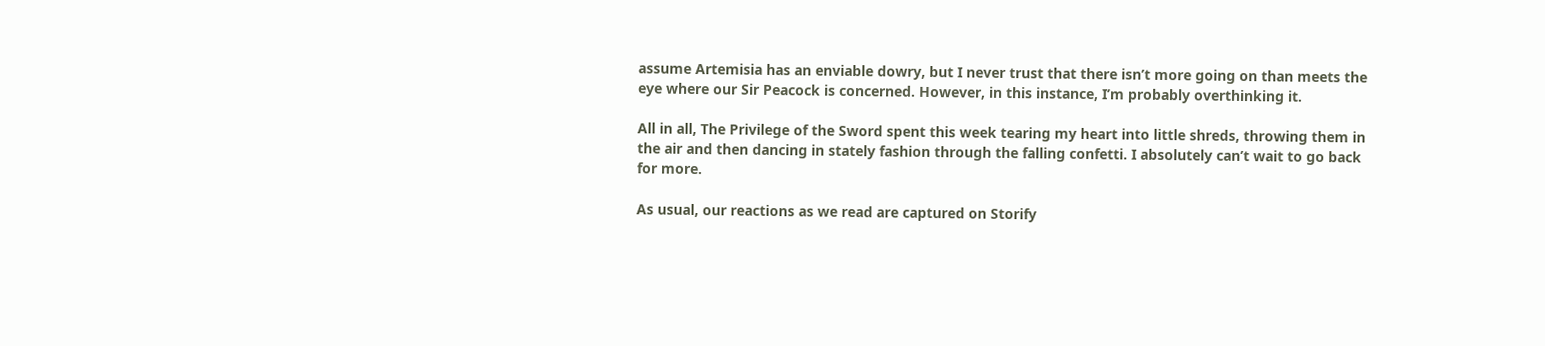assume Artemisia has an enviable dowry, but I never trust that there isn’t more going on than meets the eye where our Sir Peacock is concerned. However, in this instance, I’m probably overthinking it.

All in all, The Privilege of the Sword spent this week tearing my heart into little shreds, throwing them in the air and then dancing in stately fashion through the falling confetti. I absolutely can’t wait to go back for more.

As usual, our reactions as we read are captured on Storify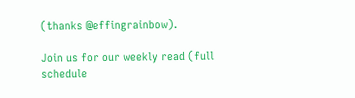(thanks @effingrainbow).

Join us for our weekly read (full schedule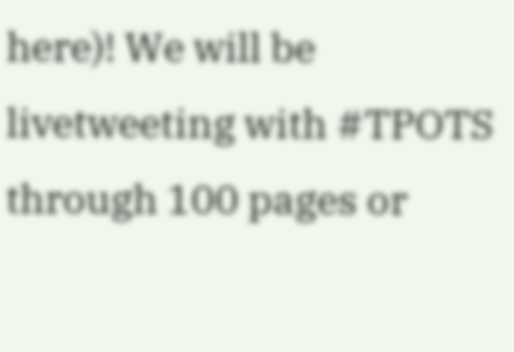here)! We will be livetweeting with #TPOTS through 100 pages or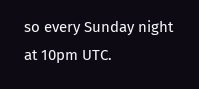so every Sunday night at 10pm UTC.